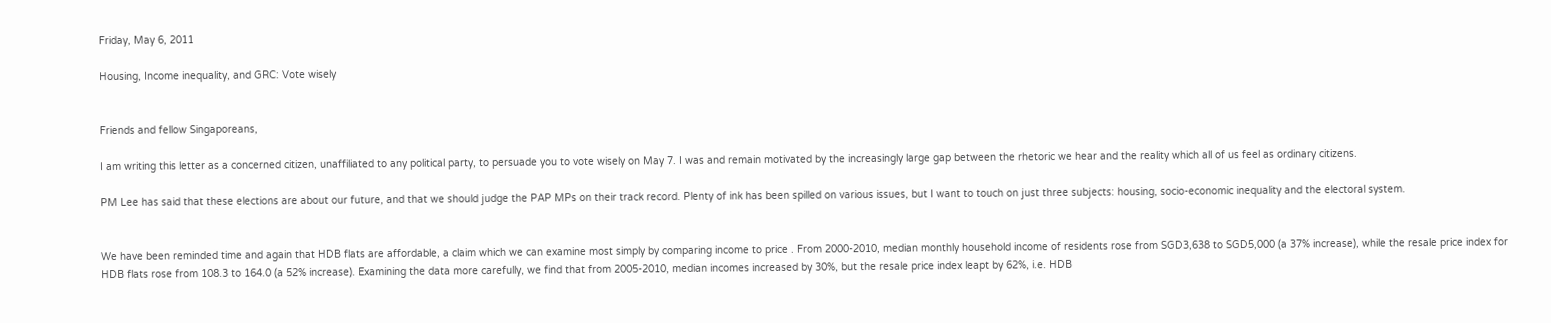Friday, May 6, 2011

Housing, Income inequality, and GRC: Vote wisely


Friends and fellow Singaporeans,

I am writing this letter as a concerned citizen, unaffiliated to any political party, to persuade you to vote wisely on May 7. I was and remain motivated by the increasingly large gap between the rhetoric we hear and the reality which all of us feel as ordinary citizens.

PM Lee has said that these elections are about our future, and that we should judge the PAP MPs on their track record. Plenty of ink has been spilled on various issues, but I want to touch on just three subjects: housing, socio-economic inequality and the electoral system.


We have been reminded time and again that HDB flats are affordable, a claim which we can examine most simply by comparing income to price . From 2000-2010, median monthly household income of residents rose from SGD3,638 to SGD5,000 (a 37% increase), while the resale price index for HDB flats rose from 108.3 to 164.0 (a 52% increase). Examining the data more carefully, we find that from 2005-2010, median incomes increased by 30%, but the resale price index leapt by 62%, i.e. HDB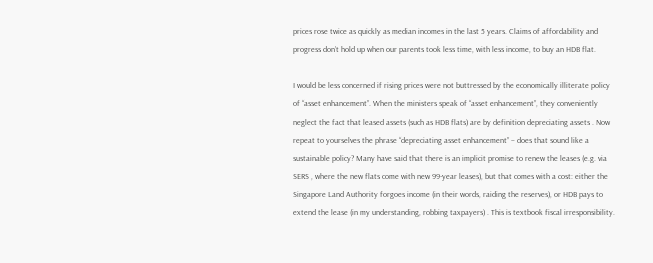prices rose twice as quickly as median incomes in the last 5 years. Claims of affordability and progress don’t hold up when our parents took less time, with less income, to buy an HDB flat.

I would be less concerned if rising prices were not buttressed by the economically illiterate policy of “asset enhancement”. When the ministers speak of “asset enhancement”, they conveniently neglect the fact that leased assets (such as HDB flats) are by definition depreciating assets . Now repeat to yourselves the phrase “depreciating asset enhancement” – does that sound like a sustainable policy? Many have said that there is an implicit promise to renew the leases (e.g. via SERS , where the new flats come with new 99-year leases), but that comes with a cost: either the Singapore Land Authority forgoes income (in their words, raiding the reserves), or HDB pays to extend the lease (in my understanding, robbing taxpayers) . This is textbook fiscal irresponsibility.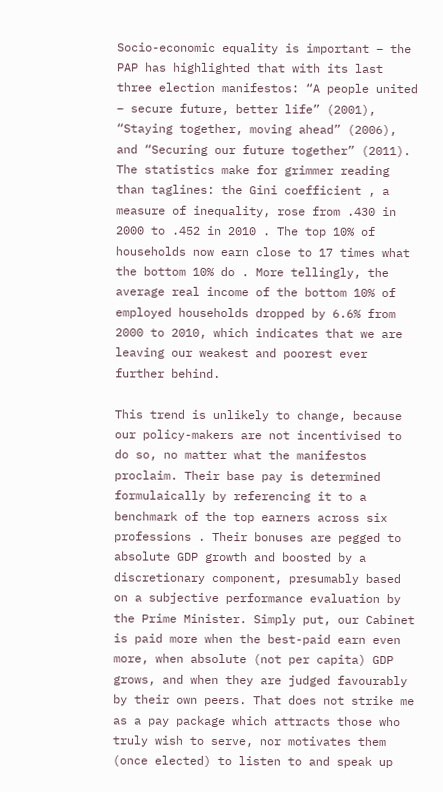Socio-economic equality is important – the PAP has highlighted that with its last three election manifestos: “A people united – secure future, better life” (2001), “Staying together, moving ahead” (2006), and “Securing our future together” (2011). The statistics make for grimmer reading than taglines: the Gini coefficient , a measure of inequality, rose from .430 in 2000 to .452 in 2010 . The top 10% of households now earn close to 17 times what the bottom 10% do . More tellingly, the average real income of the bottom 10% of employed households dropped by 6.6% from 2000 to 2010, which indicates that we are leaving our weakest and poorest ever further behind.

This trend is unlikely to change, because our policy-makers are not incentivised to do so, no matter what the manifestos proclaim. Their base pay is determined formulaically by referencing it to a benchmark of the top earners across six professions . Their bonuses are pegged to absolute GDP growth and boosted by a discretionary component, presumably based on a subjective performance evaluation by the Prime Minister. Simply put, our Cabinet is paid more when the best-paid earn even more, when absolute (not per capita) GDP grows, and when they are judged favourably by their own peers. That does not strike me as a pay package which attracts those who truly wish to serve, nor motivates them (once elected) to listen to and speak up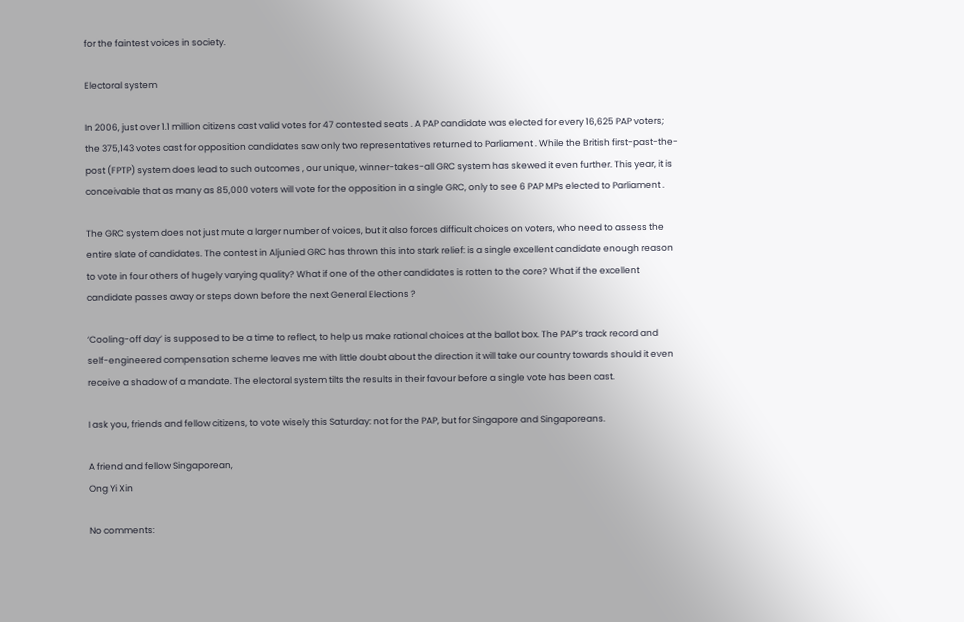for the faintest voices in society.

Electoral system

In 2006, just over 1.1 million citizens cast valid votes for 47 contested seats . A PAP candidate was elected for every 16,625 PAP voters; the 375,143 votes cast for opposition candidates saw only two representatives returned to Parliament . While the British first-past-the-post (FPTP) system does lead to such outcomes , our unique, winner-takes-all GRC system has skewed it even further. This year, it is conceivable that as many as 85,000 voters will vote for the opposition in a single GRC, only to see 6 PAP MPs elected to Parliament .

The GRC system does not just mute a larger number of voices, but it also forces difficult choices on voters, who need to assess the entire slate of candidates. The contest in Aljunied GRC has thrown this into stark relief: is a single excellent candidate enough reason to vote in four others of hugely varying quality? What if one of the other candidates is rotten to the core? What if the excellent candidate passes away or steps down before the next General Elections ?

‘Cooling-off day’ is supposed to be a time to reflect, to help us make rational choices at the ballot box. The PAP’s track record and self-engineered compensation scheme leaves me with little doubt about the direction it will take our country towards should it even receive a shadow of a mandate. The electoral system tilts the results in their favour before a single vote has been cast.

I ask you, friends and fellow citizens, to vote wisely this Saturday: not for the PAP, but for Singapore and Singaporeans.

A friend and fellow Singaporean,
Ong Yi Xin

No comments: